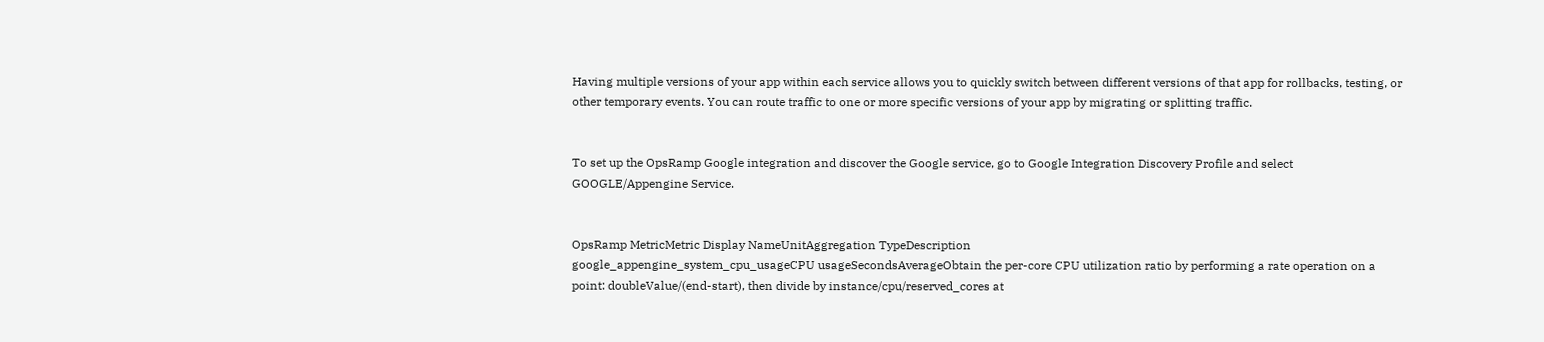Having multiple versions of your app within each service allows you to quickly switch between different versions of that app for rollbacks, testing, or other temporary events. You can route traffic to one or more specific versions of your app by migrating or splitting traffic.


To set up the OpsRamp Google integration and discover the Google service, go to Google Integration Discovery Profile and select GOOGLE/Appengine Service.


OpsRamp MetricMetric Display NameUnitAggregation TypeDescription
google_appengine_system_cpu_usageCPU usageSecondsAverageObtain the per-core CPU utilization ratio by performing a rate operation on a point: doubleValue/(end-start), then divide by instance/cpu/reserved_cores at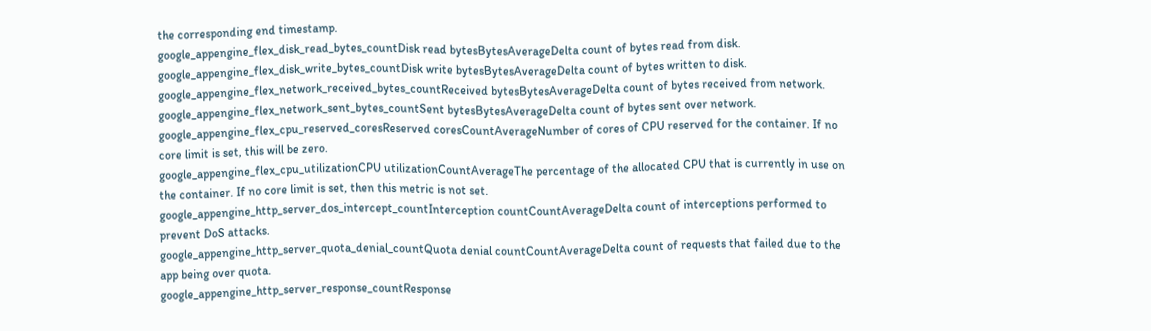the corresponding end timestamp.
google_appengine_flex_disk_read_bytes_countDisk read bytesBytesAverageDelta count of bytes read from disk.
google_appengine_flex_disk_write_bytes_countDisk write bytesBytesAverageDelta count of bytes written to disk.
google_appengine_flex_network_received_bytes_countReceived bytesBytesAverageDelta count of bytes received from network.
google_appengine_flex_network_sent_bytes_countSent bytesBytesAverageDelta count of bytes sent over network.
google_appengine_flex_cpu_reserved_coresReserved coresCountAverageNumber of cores of CPU reserved for the container. If no core limit is set, this will be zero.
google_appengine_flex_cpu_utilizationCPU utilizationCountAverageThe percentage of the allocated CPU that is currently in use on the container. If no core limit is set, then this metric is not set.
google_appengine_http_server_dos_intercept_countInterception countCountAverageDelta count of interceptions performed to prevent DoS attacks.
google_appengine_http_server_quota_denial_countQuota denial countCountAverageDelta count of requests that failed due to the app being over quota.
google_appengine_http_server_response_countResponse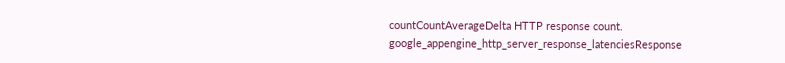countCountAverageDelta HTTP response count.
google_appengine_http_server_response_latenciesResponse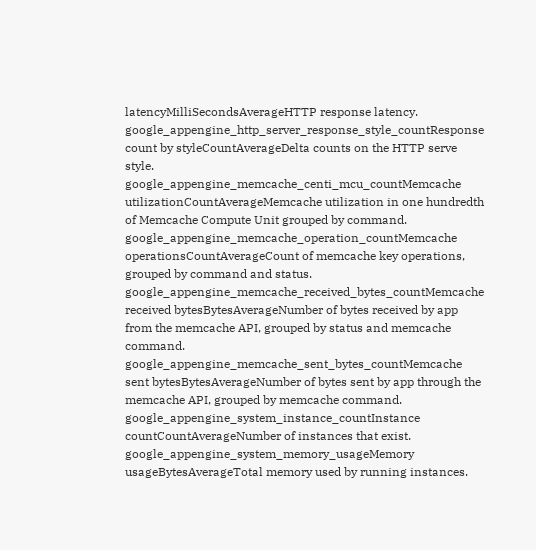latencyMilliSecondsAverageHTTP response latency.
google_appengine_http_server_response_style_countResponse count by styleCountAverageDelta counts on the HTTP serve style.
google_appengine_memcache_centi_mcu_countMemcache utilizationCountAverageMemcache utilization in one hundredth of Memcache Compute Unit grouped by command.
google_appengine_memcache_operation_countMemcache operationsCountAverageCount of memcache key operations, grouped by command and status.
google_appengine_memcache_received_bytes_countMemcache received bytesBytesAverageNumber of bytes received by app from the memcache API, grouped by status and memcache command.
google_appengine_memcache_sent_bytes_countMemcache sent bytesBytesAverageNumber of bytes sent by app through the memcache API, grouped by memcache command.
google_appengine_system_instance_countInstance countCountAverageNumber of instances that exist.
google_appengine_system_memory_usageMemory usageBytesAverageTotal memory used by running instances.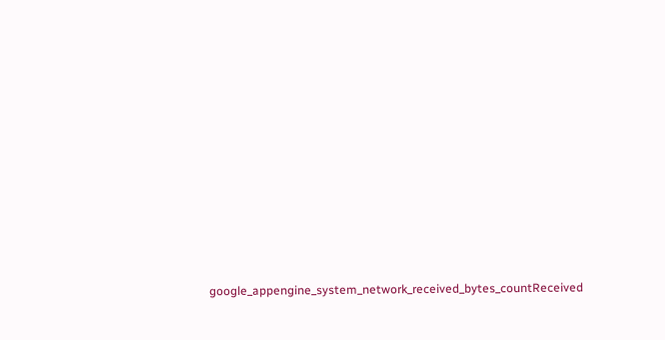google_appengine_system_network_received_bytes_countReceived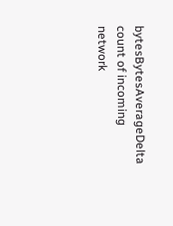bytesBytesAverageDelta count of incoming network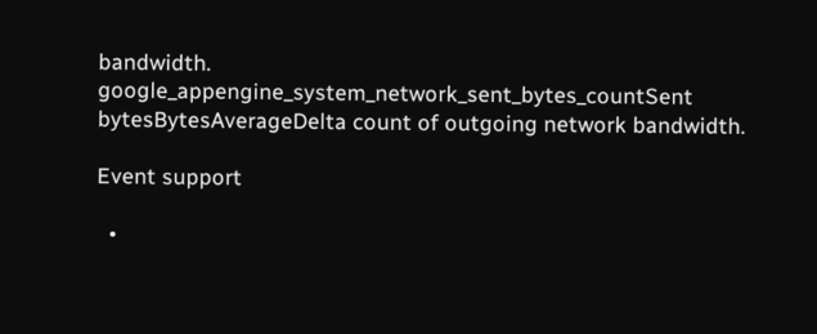bandwidth.
google_appengine_system_network_sent_bytes_countSent bytesBytesAverageDelta count of outgoing network bandwidth.

Event support

  •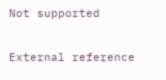Not supported

External reference